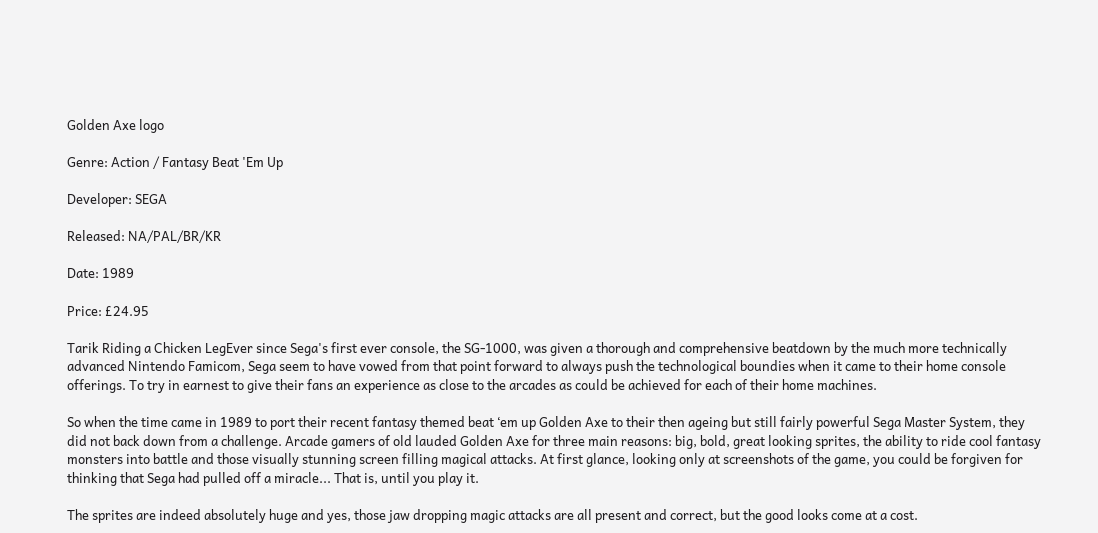Golden Axe logo

Genre: Action / Fantasy Beat 'Em Up

Developer: SEGA

Released: NA/PAL/BR/KR

Date: 1989

Price: £24.95

Tarik Riding a Chicken LegEver since Sega's first ever console, the SG-1000, was given a thorough and comprehensive beatdown by the much more technically advanced Nintendo Famicom, Sega seem to have vowed from that point forward to always push the technological boundies when it came to their home console offerings. To try in earnest to give their fans an experience as close to the arcades as could be achieved for each of their home machines.

So when the time came in 1989 to port their recent fantasy themed beat ‘em up Golden Axe to their then ageing but still fairly powerful Sega Master System, they did not back down from a challenge. Arcade gamers of old lauded Golden Axe for three main reasons: big, bold, great looking sprites, the ability to ride cool fantasy monsters into battle and those visually stunning screen filling magical attacks. At first glance, looking only at screenshots of the game, you could be forgiven for thinking that Sega had pulled off a miracle... That is, until you play it.

The sprites are indeed absolutely huge and yes, those jaw dropping magic attacks are all present and correct, but the good looks come at a cost.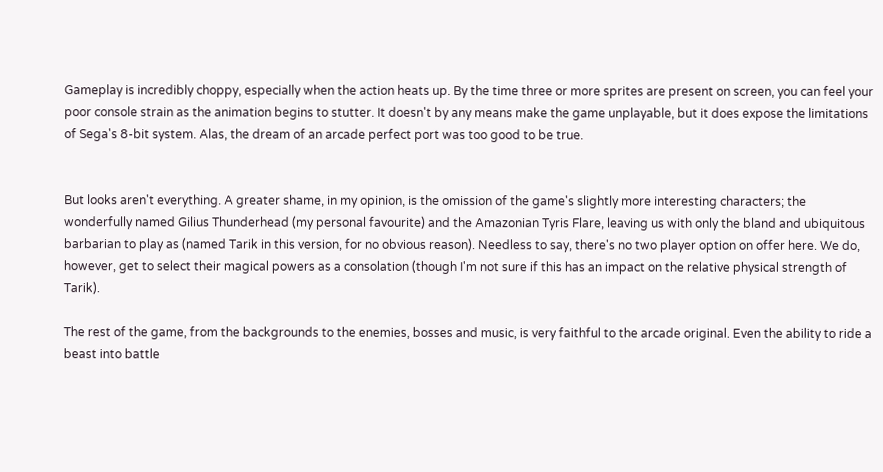Gameplay is incredibly choppy, especially when the action heats up. By the time three or more sprites are present on screen, you can feel your poor console strain as the animation begins to stutter. It doesn't by any means make the game unplayable, but it does expose the limitations of Sega's 8-bit system. Alas, the dream of an arcade perfect port was too good to be true.


But looks aren't everything. A greater shame, in my opinion, is the omission of the game's slightly more interesting characters; the wonderfully named Gilius Thunderhead (my personal favourite) and the Amazonian Tyris Flare, leaving us with only the bland and ubiquitous barbarian to play as (named Tarik in this version, for no obvious reason). Needless to say, there's no two player option on offer here. We do, however, get to select their magical powers as a consolation (though I'm not sure if this has an impact on the relative physical strength of Tarik).

The rest of the game, from the backgrounds to the enemies, bosses and music, is very faithful to the arcade original. Even the ability to ride a beast into battle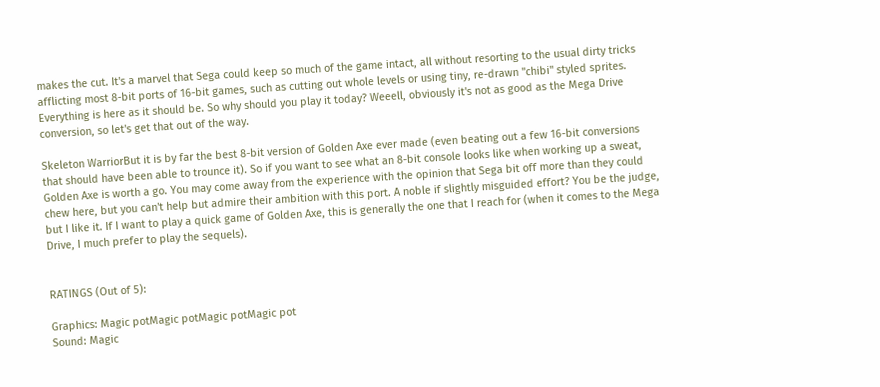makes the cut. It's a marvel that Sega could keep so much of the game intact, all without resorting to the usual dirty tricks afflicting most 8-bit ports of 16-bit games, such as cutting out whole levels or using tiny, re-drawn "chibi" styled sprites. Everything is here as it should be. So why should you play it today? Weeell, obviously it's not as good as the Mega Drive conversion, so let's get that out of the way.

Skeleton WarriorBut it is by far the best 8-bit version of Golden Axe ever made (even beating out a few 16-bit conversions that should have been able to trounce it). So if you want to see what an 8-bit console looks like when working up a sweat, Golden Axe is worth a go. You may come away from the experience with the opinion that Sega bit off more than they could chew here, but you can't help but admire their ambition with this port. A noble if slightly misguided effort? You be the judge, but I like it. If I want to play a quick game of Golden Axe, this is generally the one that I reach for (when it comes to the Mega Drive, I much prefer to play the sequels).


RATINGS (Out of 5):

Graphics: Magic potMagic potMagic potMagic pot
Sound: Magic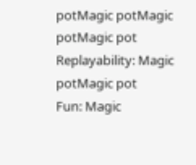potMagic potMagic potMagic pot
Replayability: Magic potMagic pot
Fun: Magic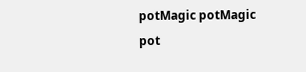potMagic potMagic pot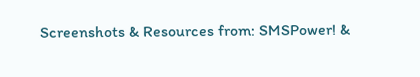Screenshots & Resources from: SMSPower! &